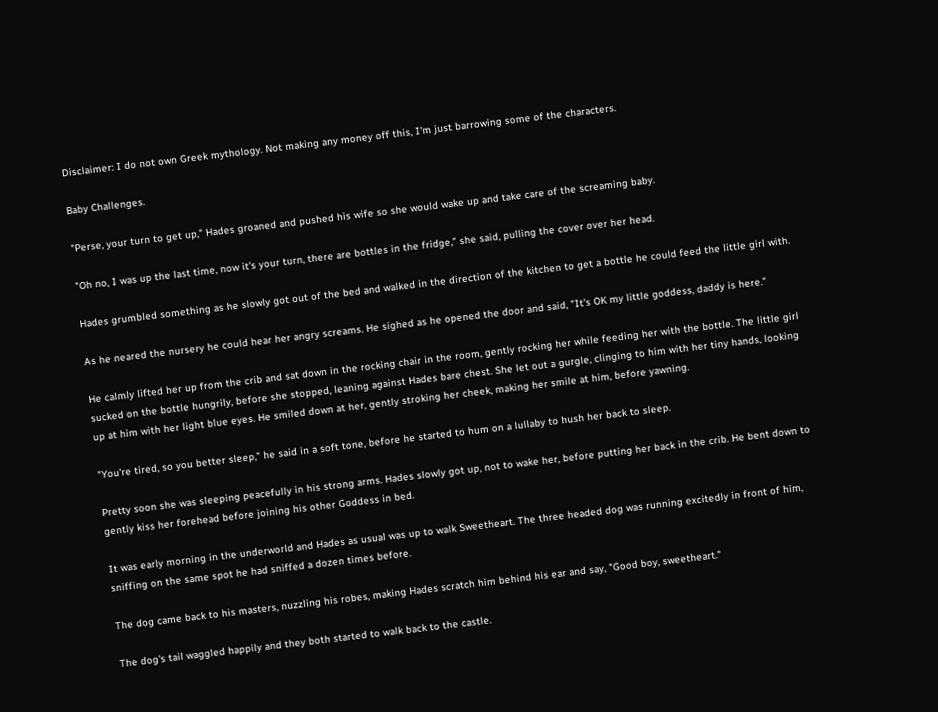Disclaimer: I do not own Greek mythology. Not making any money off this, I'm just barrowing some of the characters.

Baby Challenges.

"Perse, your turn to get up," Hades groaned and pushed his wife so she would wake up and take care of the screaming baby.

"Oh no, I was up the last time, now it's your turn, there are bottles in the fridge," she said, pulling the cover over her head.

Hades grumbled something as he slowly got out of the bed and walked in the direction of the kitchen to get a bottle he could feed the little girl with.

As he neared the nursery he could hear her angry screams. He sighed as he opened the door and said, "It's OK my little goddess, daddy is here."

He calmly lifted her up from the crib and sat down in the rocking chair in the room, gently rocking her while feeding her with the bottle. The little girl sucked on the bottle hungrily, before she stopped, leaning against Hades bare chest. She let out a gurgle, clinging to him with her tiny hands, looking up at him with her light blue eyes. He smiled down at her, gently stroking her cheek, making her smile at him, before yawning.

"You're tired, so you better sleep," he said in a soft tone, before he started to hum on a lullaby to hush her back to sleep.

Pretty soon she was sleeping peacefully in his strong arms. Hades slowly got up, not to wake her, before putting her back in the crib. He bent down to gently kiss her forehead before joining his other Goddess in bed.

It was early morning in the underworld and Hades as usual was up to walk Sweetheart. The three headed dog was running excitedly in front of him, sniffing on the same spot he had sniffed a dozen times before.

The dog came back to his masters, nuzzling his robes, making Hades scratch him behind his ear and say, "Good boy, sweetheart."

The dog's tail waggled happily and they both started to walk back to the castle.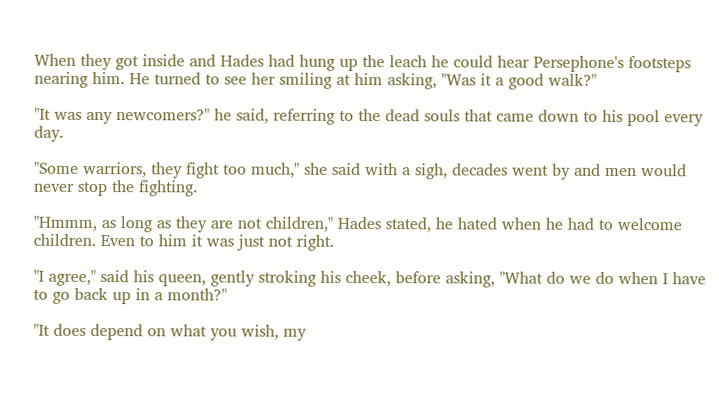When they got inside and Hades had hung up the leach he could hear Persephone's footsteps nearing him. He turned to see her smiling at him asking, "Was it a good walk?"

"It was any newcomers?" he said, referring to the dead souls that came down to his pool every day.

"Some warriors, they fight too much," she said with a sigh, decades went by and men would never stop the fighting.

"Hmmm, as long as they are not children," Hades stated, he hated when he had to welcome children. Even to him it was just not right.

"I agree," said his queen, gently stroking his cheek, before asking, "What do we do when I have to go back up in a month?"

"It does depend on what you wish, my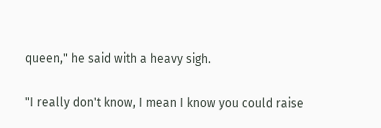queen," he said with a heavy sigh.

"I really don't know, I mean I know you could raise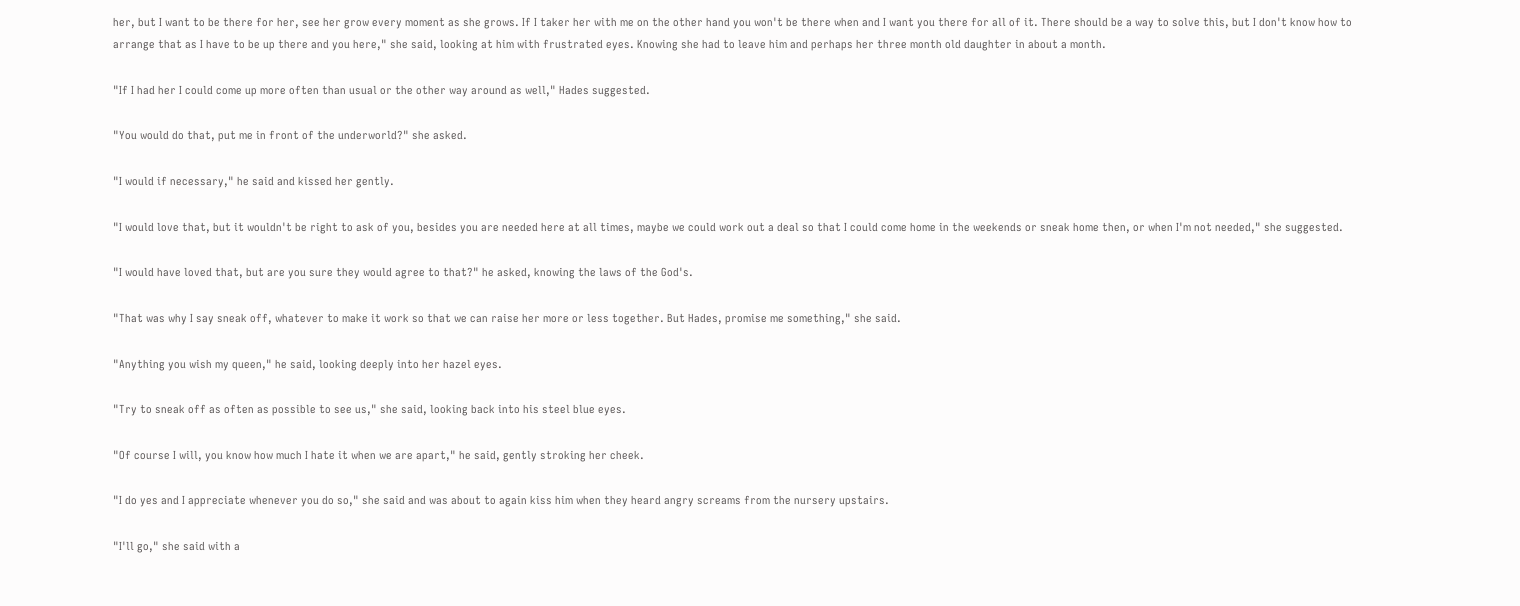her, but I want to be there for her, see her grow every moment as she grows. If I taker her with me on the other hand you won't be there when and I want you there for all of it. There should be a way to solve this, but I don't know how to arrange that as I have to be up there and you here," she said, looking at him with frustrated eyes. Knowing she had to leave him and perhaps her three month old daughter in about a month.

"If I had her I could come up more often than usual or the other way around as well," Hades suggested.

"You would do that, put me in front of the underworld?" she asked.

"I would if necessary," he said and kissed her gently.

"I would love that, but it wouldn't be right to ask of you, besides you are needed here at all times, maybe we could work out a deal so that I could come home in the weekends or sneak home then, or when I'm not needed," she suggested.

"I would have loved that, but are you sure they would agree to that?" he asked, knowing the laws of the God's.

"That was why I say sneak off, whatever to make it work so that we can raise her more or less together. But Hades, promise me something," she said.

"Anything you wish my queen," he said, looking deeply into her hazel eyes.

"Try to sneak off as often as possible to see us," she said, looking back into his steel blue eyes.

"Of course I will, you know how much I hate it when we are apart," he said, gently stroking her cheek.

"I do yes and I appreciate whenever you do so," she said and was about to again kiss him when they heard angry screams from the nursery upstairs.

"I'll go," she said with a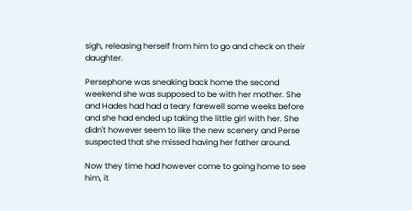sigh, releasing herself from him to go and check on their daughter.

Persephone was sneaking back home the second weekend she was supposed to be with her mother. She and Hades had had a teary farewell some weeks before and she had ended up taking the little girl with her. She didn't however seem to like the new scenery and Perse suspected that she missed having her father around.

Now they time had however come to going home to see him, it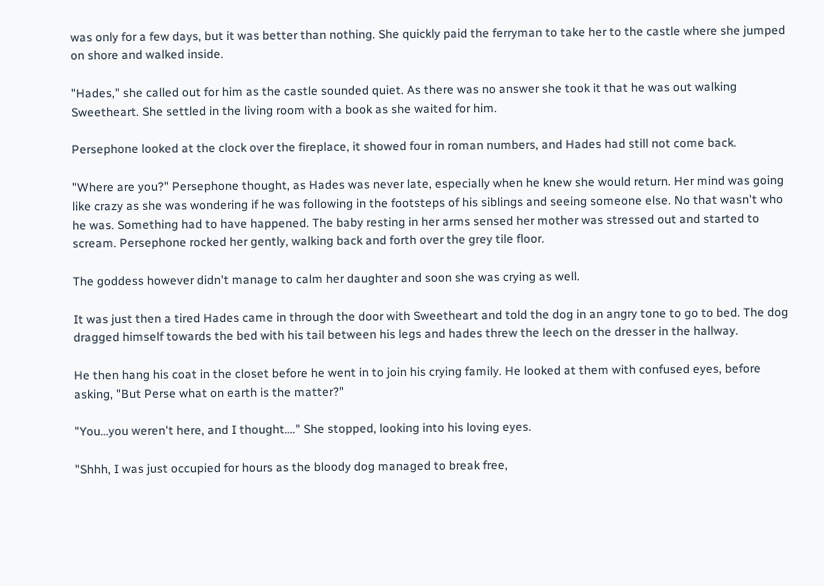was only for a few days, but it was better than nothing. She quickly paid the ferryman to take her to the castle where she jumped on shore and walked inside.

"Hades," she called out for him as the castle sounded quiet. As there was no answer she took it that he was out walking Sweetheart. She settled in the living room with a book as she waited for him.

Persephone looked at the clock over the fireplace, it showed four in roman numbers, and Hades had still not come back.

"Where are you?" Persephone thought, as Hades was never late, especially when he knew she would return. Her mind was going like crazy as she was wondering if he was following in the footsteps of his siblings and seeing someone else. No that wasn't who he was. Something had to have happened. The baby resting in her arms sensed her mother was stressed out and started to scream. Persephone rocked her gently, walking back and forth over the grey tile floor.

The goddess however didn't manage to calm her daughter and soon she was crying as well.

It was just then a tired Hades came in through the door with Sweetheart and told the dog in an angry tone to go to bed. The dog dragged himself towards the bed with his tail between his legs and hades threw the leech on the dresser in the hallway.

He then hang his coat in the closet before he went in to join his crying family. He looked at them with confused eyes, before asking, "But Perse what on earth is the matter?"

"You…you weren't here, and I thought…." She stopped, looking into his loving eyes.

"Shhh, I was just occupied for hours as the bloody dog managed to break free,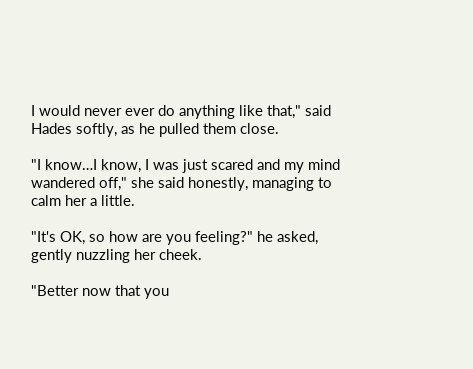I would never ever do anything like that," said Hades softly, as he pulled them close.

"I know…I know, I was just scared and my mind wandered off," she said honestly, managing to calm her a little.

"It's OK, so how are you feeling?" he asked, gently nuzzling her cheek.

"Better now that you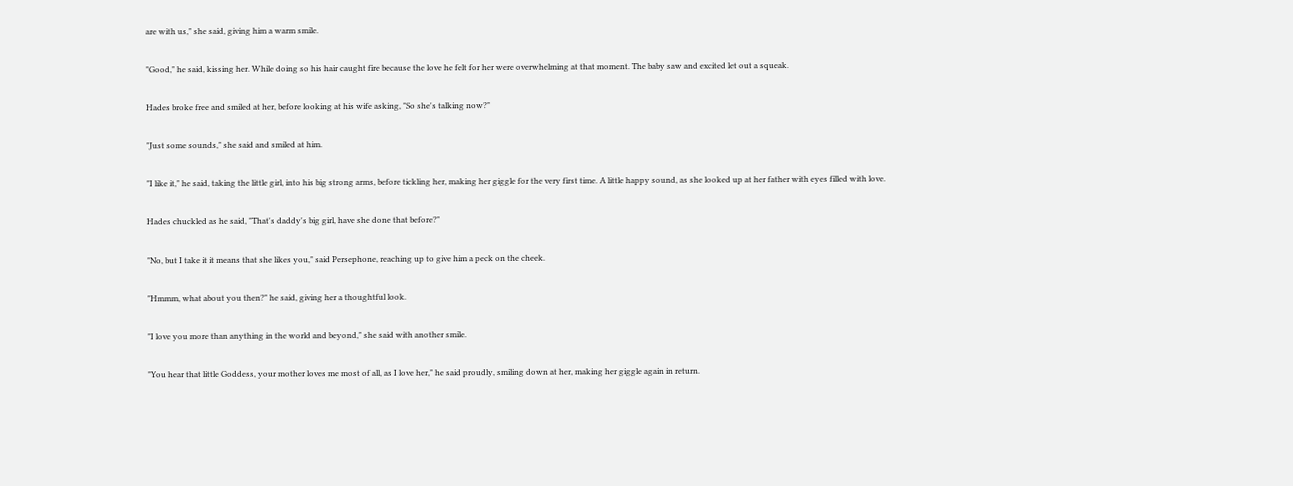are with us," she said, giving him a warm smile.

"Good," he said, kissing her. While doing so his hair caught fire because the love he felt for her were overwhelming at that moment. The baby saw and excited let out a squeak.

Hades broke free and smiled at her, before looking at his wife asking, "So she's talking now?"

"Just some sounds," she said and smiled at him.

"I like it," he said, taking the little girl, into his big strong arms, before tickling her, making her giggle for the very first time. A little happy sound, as she looked up at her father with eyes filled with love.

Hades chuckled as he said, "That's daddy's big girl, have she done that before?"

"No, but I take it it means that she likes you," said Persephone, reaching up to give him a peck on the cheek.

"Hmmm, what about you then?" he said, giving her a thoughtful look.

"I love you more than anything in the world and beyond," she said with another smile.

"You hear that little Goddess, your mother loves me most of all, as I love her," he said proudly, smiling down at her, making her giggle again in return.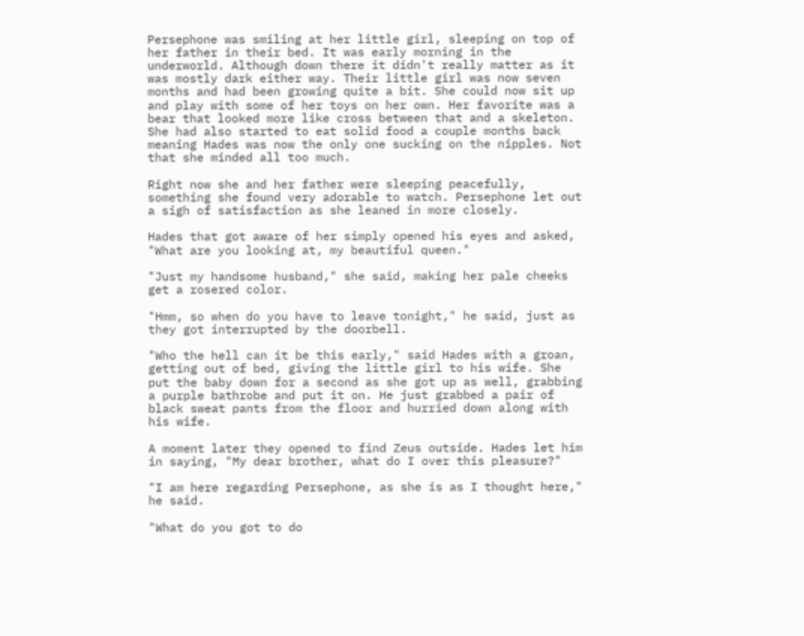Persephone was smiling at her little girl, sleeping on top of her father in their bed. It was early morning in the underworld. Although down there it didn't really matter as it was mostly dark either way. Their little girl was now seven months and had been growing quite a bit. She could now sit up and play with some of her toys on her own. Her favorite was a bear that looked more like cross between that and a skeleton. She had also started to eat solid food a couple months back meaning Hades was now the only one sucking on the nipples. Not that she minded all too much.

Right now she and her father were sleeping peacefully, something she found very adorable to watch. Persephone let out a sigh of satisfaction as she leaned in more closely.

Hades that got aware of her simply opened his eyes and asked, "What are you looking at, my beautiful queen."

"Just my handsome husband," she said, making her pale cheeks get a rosered color.

"Hmm, so when do you have to leave tonight," he said, just as they got interrupted by the doorbell.

"Who the hell can it be this early," said Hades with a groan, getting out of bed, giving the little girl to his wife. She put the baby down for a second as she got up as well, grabbing a purple bathrobe and put it on. He just grabbed a pair of black sweat pants from the floor and hurried down along with his wife.

A moment later they opened to find Zeus outside. Hades let him in saying, "My dear brother, what do I over this pleasure?"

"I am here regarding Persephone, as she is as I thought here," he said.

"What do you got to do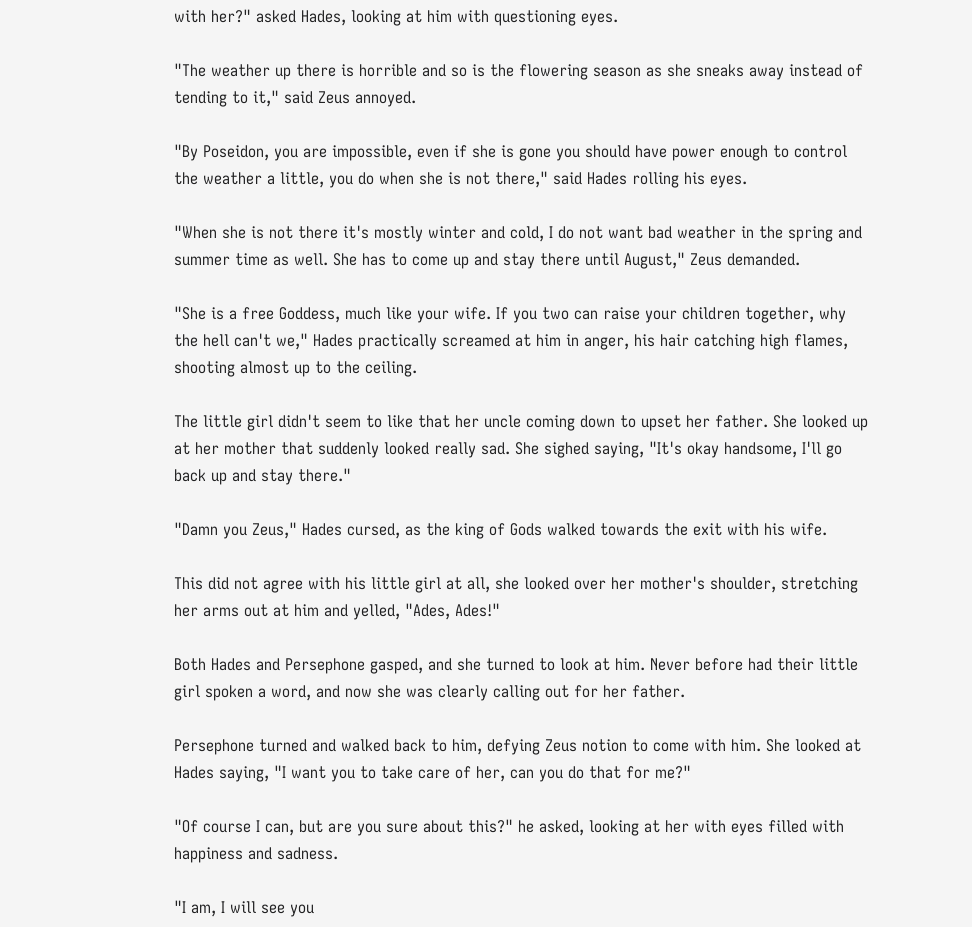with her?" asked Hades, looking at him with questioning eyes.

"The weather up there is horrible and so is the flowering season as she sneaks away instead of tending to it," said Zeus annoyed.

"By Poseidon, you are impossible, even if she is gone you should have power enough to control the weather a little, you do when she is not there," said Hades rolling his eyes.

"When she is not there it's mostly winter and cold, I do not want bad weather in the spring and summer time as well. She has to come up and stay there until August," Zeus demanded.

"She is a free Goddess, much like your wife. If you two can raise your children together, why the hell can't we," Hades practically screamed at him in anger, his hair catching high flames, shooting almost up to the ceiling.

The little girl didn't seem to like that her uncle coming down to upset her father. She looked up at her mother that suddenly looked really sad. She sighed saying, "It's okay handsome, I'll go back up and stay there."

"Damn you Zeus," Hades cursed, as the king of Gods walked towards the exit with his wife.

This did not agree with his little girl at all, she looked over her mother's shoulder, stretching her arms out at him and yelled, "Ades, Ades!"

Both Hades and Persephone gasped, and she turned to look at him. Never before had their little girl spoken a word, and now she was clearly calling out for her father.

Persephone turned and walked back to him, defying Zeus notion to come with him. She looked at Hades saying, "I want you to take care of her, can you do that for me?"

"Of course I can, but are you sure about this?" he asked, looking at her with eyes filled with happiness and sadness.

"I am, I will see you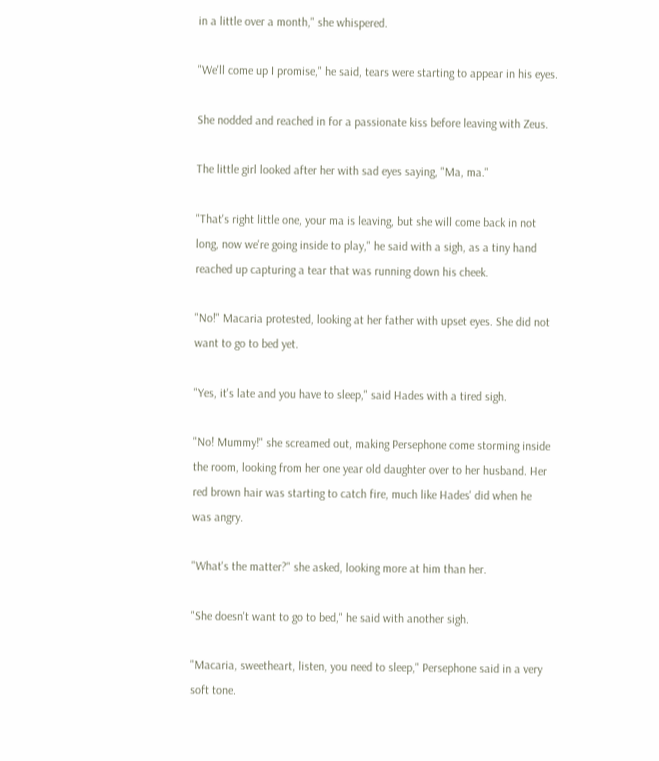in a little over a month," she whispered.

"We'll come up I promise," he said, tears were starting to appear in his eyes.

She nodded and reached in for a passionate kiss before leaving with Zeus.

The little girl looked after her with sad eyes saying, "Ma, ma."

"That's right little one, your ma is leaving, but she will come back in not long, now we're going inside to play," he said with a sigh, as a tiny hand reached up capturing a tear that was running down his cheek.

"No!" Macaria protested, looking at her father with upset eyes. She did not want to go to bed yet.

"Yes, it's late and you have to sleep," said Hades with a tired sigh.

"No! Mummy!" she screamed out, making Persephone come storming inside the room, looking from her one year old daughter over to her husband. Her red brown hair was starting to catch fire, much like Hades' did when he was angry.

"What's the matter?" she asked, looking more at him than her.

"She doesn't want to go to bed," he said with another sigh.

"Macaria, sweetheart, listen, you need to sleep," Persephone said in a very soft tone.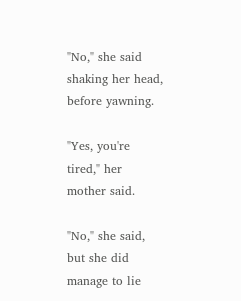"No," she said shaking her head, before yawning.

"Yes, you're tired," her mother said.

"No," she said, but she did manage to lie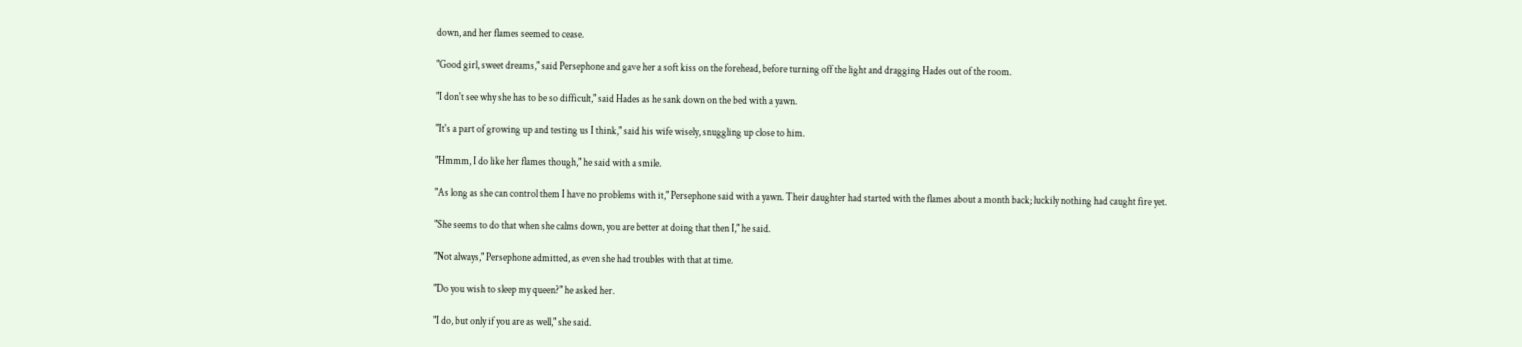down, and her flames seemed to cease.

"Good girl, sweet dreams," said Persephone and gave her a soft kiss on the forehead, before turning off the light and dragging Hades out of the room.

"I don't see why she has to be so difficult," said Hades as he sank down on the bed with a yawn.

"It's a part of growing up and testing us I think," said his wife wisely, snuggling up close to him.

"Hmmm, I do like her flames though," he said with a smile.

"As long as she can control them I have no problems with it," Persephone said with a yawn. Their daughter had started with the flames about a month back; luckily nothing had caught fire yet.

"She seems to do that when she calms down, you are better at doing that then I," he said.

"Not always," Persephone admitted, as even she had troubles with that at time.

"Do you wish to sleep my queen?" he asked her.

"I do, but only if you are as well," she said.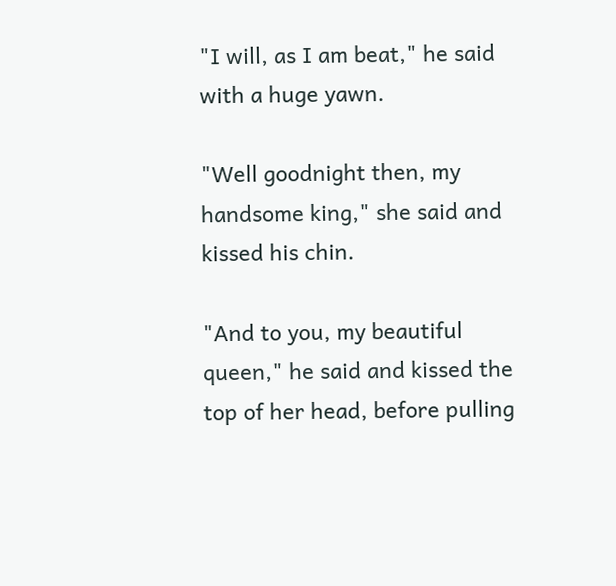"I will, as I am beat," he said with a huge yawn.

"Well goodnight then, my handsome king," she said and kissed his chin.

"And to you, my beautiful queen," he said and kissed the top of her head, before pulling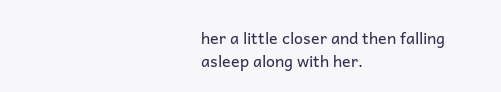her a little closer and then falling asleep along with her.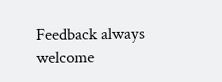Feedback always welcome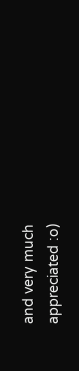and very much appreciated :o)